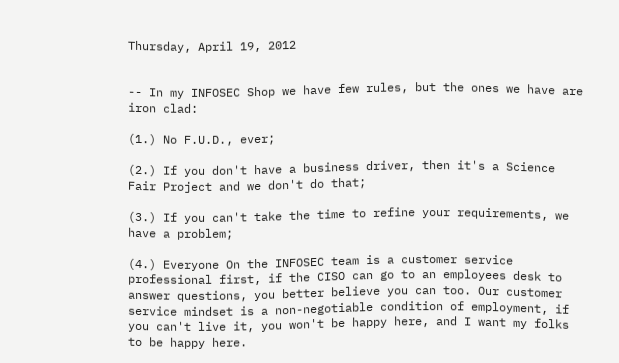Thursday, April 19, 2012


-- In my INFOSEC Shop we have few rules, but the ones we have are iron clad:

(1.) No F.U.D., ever;

(2.) If you don't have a business driver, then it's a Science Fair Project and we don't do that;

(3.) If you can't take the time to refine your requirements, we have a problem;

(4.) Everyone On the INFOSEC team is a customer service professional first, if the CISO can go to an employees desk to answer questions, you better believe you can too. Our customer service mindset is a non-negotiable condition of employment, if you can't live it, you won't be happy here, and I want my folks to be happy here.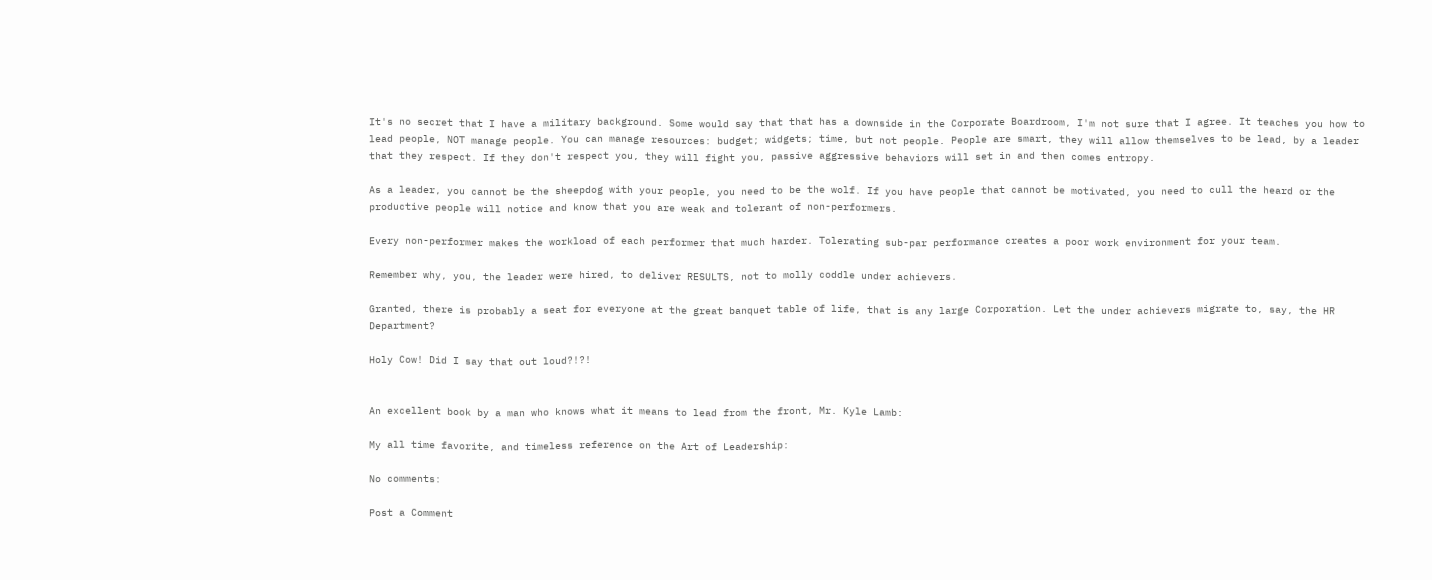It's no secret that I have a military background. Some would say that that has a downside in the Corporate Boardroom, I'm not sure that I agree. It teaches you how to lead people, NOT manage people. You can manage resources: budget; widgets; time, but not people. People are smart, they will allow themselves to be lead, by a leader that they respect. If they don't respect you, they will fight you, passive aggressive behaviors will set in and then comes entropy.

As a leader, you cannot be the sheepdog with your people, you need to be the wolf. If you have people that cannot be motivated, you need to cull the heard or the productive people will notice and know that you are weak and tolerant of non-performers.

Every non-performer makes the workload of each performer that much harder. Tolerating sub-par performance creates a poor work environment for your team.

Remember why, you, the leader were hired, to deliver RESULTS, not to molly coddle under achievers.

Granted, there is probably a seat for everyone at the great banquet table of life, that is any large Corporation. Let the under achievers migrate to, say, the HR Department?

Holy Cow! Did I say that out loud?!?!


An excellent book by a man who knows what it means to lead from the front, Mr. Kyle Lamb:

My all time favorite, and timeless reference on the Art of Leadership:

No comments:

Post a Comment